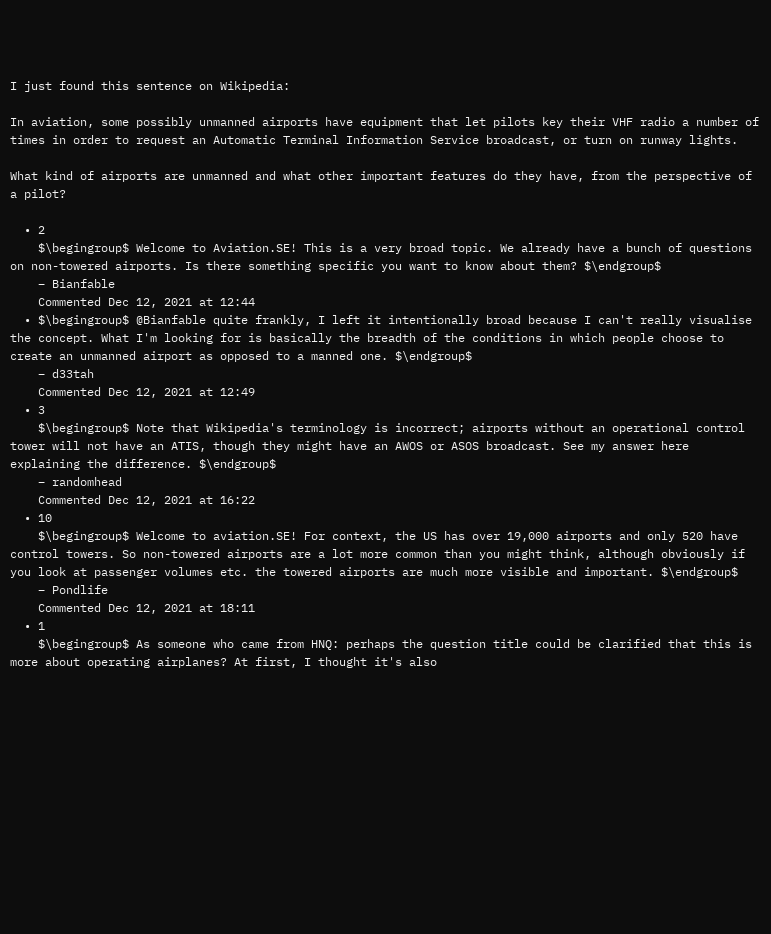I just found this sentence on Wikipedia:

In aviation, some possibly unmanned airports have equipment that let pilots key their VHF radio a number of times in order to request an Automatic Terminal Information Service broadcast, or turn on runway lights.

What kind of airports are unmanned and what other important features do they have, from the perspective of a pilot?

  • 2
    $\begingroup$ Welcome to Aviation.SE! This is a very broad topic. We already have a bunch of questions on non-towered airports. Is there something specific you want to know about them? $\endgroup$
    – Bianfable
    Commented Dec 12, 2021 at 12:44
  • $\begingroup$ @Bianfable quite frankly, I left it intentionally broad because I can't really visualise the concept. What I'm looking for is basically the breadth of the conditions in which people choose to create an unmanned airport as opposed to a manned one. $\endgroup$
    – d33tah
    Commented Dec 12, 2021 at 12:49
  • 3
    $\begingroup$ Note that Wikipedia's terminology is incorrect; airports without an operational control tower will not have an ATIS, though they might have an AWOS or ASOS broadcast. See my answer here explaining the difference. $\endgroup$
    – randomhead
    Commented Dec 12, 2021 at 16:22
  • 10
    $\begingroup$ Welcome to aviation.SE! For context, the US has over 19,000 airports and only 520 have control towers. So non-towered airports are a lot more common than you might think, although obviously if you look at passenger volumes etc. the towered airports are much more visible and important. $\endgroup$
    – Pondlife
    Commented Dec 12, 2021 at 18:11
  • 1
    $\begingroup$ As someone who came from HNQ: perhaps the question title could be clarified that this is more about operating airplanes? At first, I thought it's also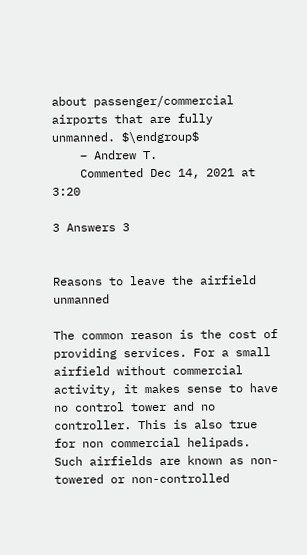about passenger/commercial airports that are fully unmanned. $\endgroup$
    – Andrew T.
    Commented Dec 14, 2021 at 3:20

3 Answers 3


Reasons to leave the airfield unmanned

The common reason is the cost of providing services. For a small airfield without commercial activity, it makes sense to have no control tower and no controller. This is also true for non commercial helipads. Such airfields are known as non-towered or non-controlled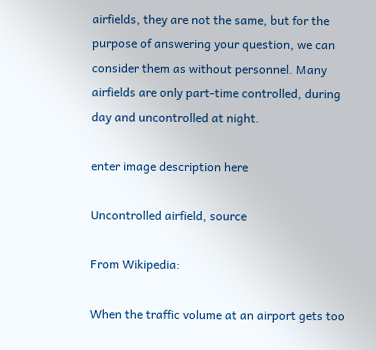airfields, they are not the same, but for the purpose of answering your question, we can consider them as without personnel. Many airfields are only part-time controlled, during day and uncontrolled at night.

enter image description here

Uncontrolled airfield, source

From Wikipedia:

When the traffic volume at an airport gets too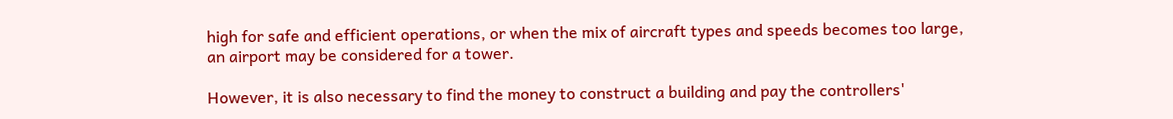high for safe and efficient operations, or when the mix of aircraft types and speeds becomes too large, an airport may be considered for a tower.

However, it is also necessary to find the money to construct a building and pay the controllers'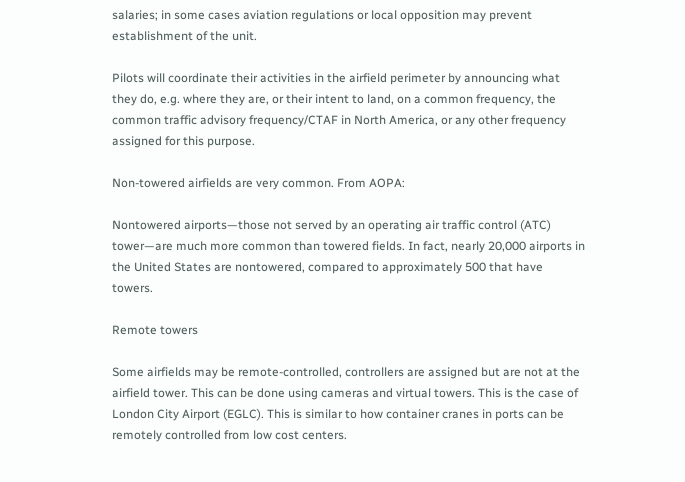salaries; in some cases aviation regulations or local opposition may prevent establishment of the unit.

Pilots will coordinate their activities in the airfield perimeter by announcing what they do, e.g. where they are, or their intent to land, on a common frequency, the common traffic advisory frequency/CTAF in North America, or any other frequency assigned for this purpose.

Non-towered airfields are very common. From AOPA:

Nontowered airports—those not served by an operating air traffic control (ATC) tower—are much more common than towered fields. In fact, nearly 20,000 airports in the United States are nontowered, compared to approximately 500 that have towers.

Remote towers

Some airfields may be remote-controlled, controllers are assigned but are not at the airfield tower. This can be done using cameras and virtual towers. This is the case of London City Airport (EGLC). This is similar to how container cranes in ports can be remotely controlled from low cost centers.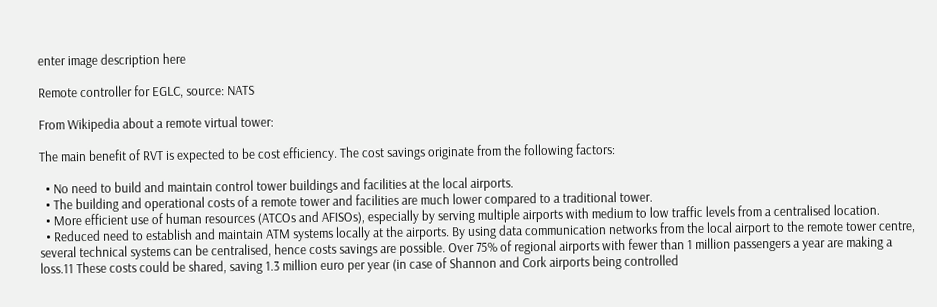enter image description here

Remote controller for EGLC, source: NATS

From Wikipedia about a remote virtual tower:

The main benefit of RVT is expected to be cost efficiency. The cost savings originate from the following factors:

  • No need to build and maintain control tower buildings and facilities at the local airports.
  • The building and operational costs of a remote tower and facilities are much lower compared to a traditional tower.
  • More efficient use of human resources (ATCOs and AFISOs), especially by serving multiple airports with medium to low traffic levels from a centralised location.
  • Reduced need to establish and maintain ATM systems locally at the airports. By using data communication networks from the local airport to the remote tower centre, several technical systems can be centralised, hence costs savings are possible. Over 75% of regional airports with fewer than 1 million passengers a year are making a loss.11 These costs could be shared, saving 1.3 million euro per year (in case of Shannon and Cork airports being controlled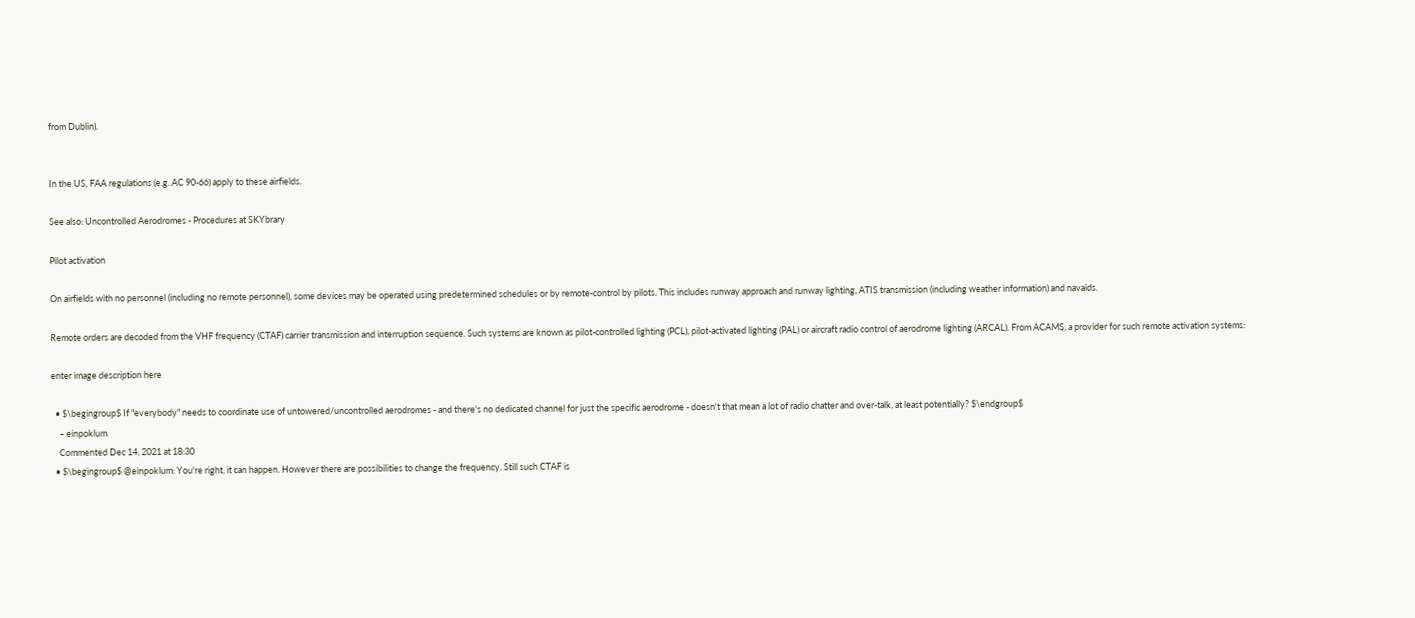from Dublin).


In the US, FAA regulations (e.g. AC 90-66) apply to these airfields.

See also: Uncontrolled Aerodromes - Procedures at SKYbrary

Pilot activation

On airfields with no personnel (including no remote personnel), some devices may be operated using predetermined schedules or by remote-control by pilots. This includes runway approach and runway lighting, ATIS transmission (including weather information) and navaids.

Remote orders are decoded from the VHF frequency (CTAF) carrier transmission and interruption sequence. Such systems are known as pilot-controlled lighting (PCL), pilot-activated lighting (PAL) or aircraft radio control of aerodrome lighting (ARCAL). From ACAMS, a provider for such remote activation systems:

enter image description here

  • $\begingroup$ If "everybody" needs to coordinate use of untowered/uncontrolled aerodromes - and there's no dedicated channel for just the specific aerodrome - doesn't that mean a lot of radio chatter and over-talk, at least potentially? $\endgroup$
    – einpoklum
    Commented Dec 14, 2021 at 18:30
  • $\begingroup$ @einpoklum: You're right, it can happen. However there are possibilities to change the frequency. Still such CTAF is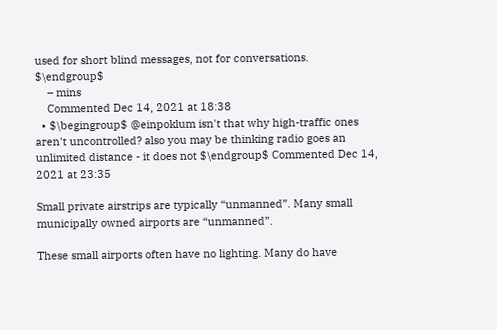used for short blind messages, not for conversations. $\endgroup$
    – mins
    Commented Dec 14, 2021 at 18:38
  • $\begingroup$ @einpoklum isn't that why high-traffic ones aren't uncontrolled? also you may be thinking radio goes an unlimited distance - it does not $\endgroup$ Commented Dec 14, 2021 at 23:35

Small private airstrips are typically “unmanned”. Many small municipally owned airports are “unmanned”.

These small airports often have no lighting. Many do have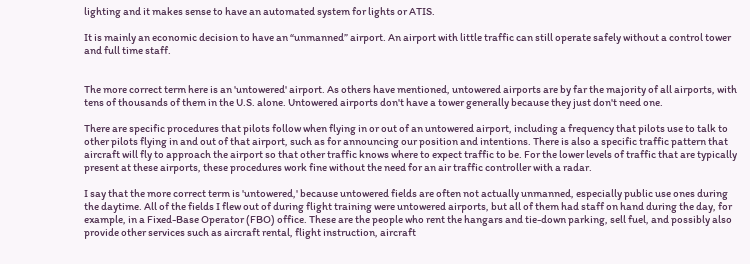lighting and it makes sense to have an automated system for lights or ATIS.

It is mainly an economic decision to have an “unmanned” airport. An airport with little traffic can still operate safely without a control tower and full time staff.


The more correct term here is an 'untowered' airport. As others have mentioned, untowered airports are by far the majority of all airports, with tens of thousands of them in the U.S. alone. Untowered airports don't have a tower generally because they just don't need one.

There are specific procedures that pilots follow when flying in or out of an untowered airport, including a frequency that pilots use to talk to other pilots flying in and out of that airport, such as for announcing our position and intentions. There is also a specific traffic pattern that aircraft will fly to approach the airport so that other traffic knows where to expect traffic to be. For the lower levels of traffic that are typically present at these airports, these procedures work fine without the need for an air traffic controller with a radar.

I say that the more correct term is 'untowered,' because untowered fields are often not actually unmanned, especially public use ones during the daytime. All of the fields I flew out of during flight training were untowered airports, but all of them had staff on hand during the day, for example, in a Fixed-Base Operator (FBO) office. These are the people who rent the hangars and tie-down parking, sell fuel, and possibly also provide other services such as aircraft rental, flight instruction, aircraft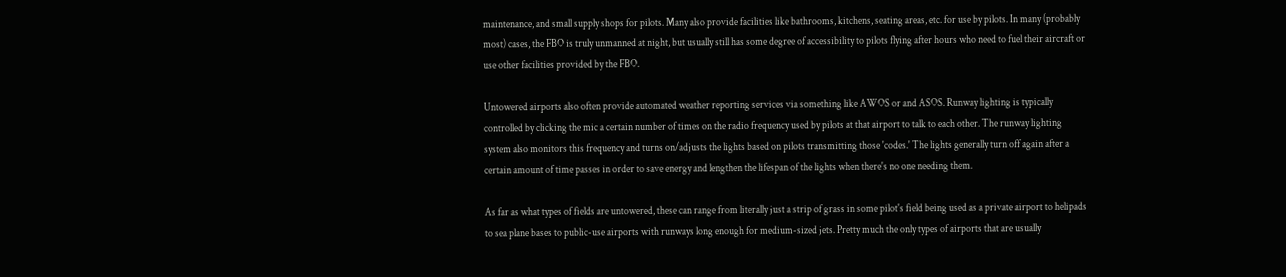maintenance, and small supply shops for pilots. Many also provide facilities like bathrooms, kitchens, seating areas, etc. for use by pilots. In many (probably most) cases, the FBO is truly unmanned at night, but usually still has some degree of accessibility to pilots flying after hours who need to fuel their aircraft or use other facilities provided by the FBO.

Untowered airports also often provide automated weather reporting services via something like AWOS or and ASOS. Runway lighting is typically controlled by clicking the mic a certain number of times on the radio frequency used by pilots at that airport to talk to each other. The runway lighting system also monitors this frequency and turns on/adjusts the lights based on pilots transmitting those 'codes.' The lights generally turn off again after a certain amount of time passes in order to save energy and lengthen the lifespan of the lights when there's no one needing them.

As far as what types of fields are untowered, these can range from literally just a strip of grass in some pilot's field being used as a private airport to helipads to sea plane bases to public-use airports with runways long enough for medium-sized jets. Pretty much the only types of airports that are usually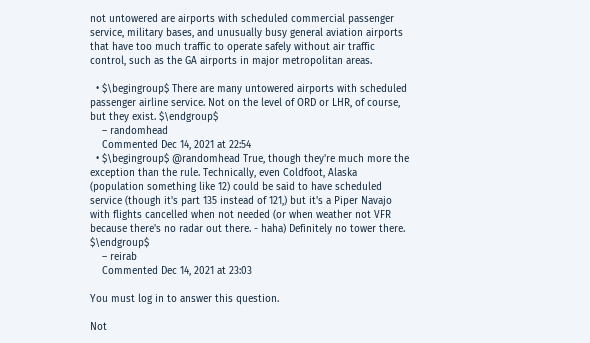not untowered are airports with scheduled commercial passenger service, military bases, and unusually busy general aviation airports that have too much traffic to operate safely without air traffic control, such as the GA airports in major metropolitan areas.

  • $\begingroup$ There are many untowered airports with scheduled passenger airline service. Not on the level of ORD or LHR, of course, but they exist. $\endgroup$
    – randomhead
    Commented Dec 14, 2021 at 22:54
  • $\begingroup$ @randomhead True, though they're much more the exception than the rule. Technically, even Coldfoot, Alaska (population something like 12) could be said to have scheduled service (though it's part 135 instead of 121,) but it's a Piper Navajo with flights cancelled when not needed (or when weather not VFR because there's no radar out there. - haha) Definitely no tower there. $\endgroup$
    – reirab
    Commented Dec 14, 2021 at 23:03

You must log in to answer this question.

Not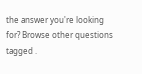the answer you're looking for? Browse other questions tagged .